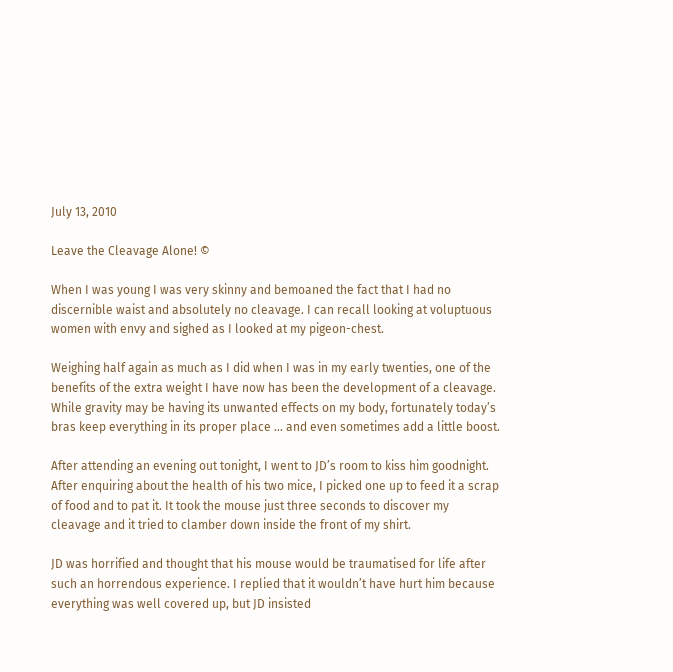July 13, 2010

Leave the Cleavage Alone! ©

When I was young I was very skinny and bemoaned the fact that I had no discernible waist and absolutely no cleavage. I can recall looking at voluptuous women with envy and sighed as I looked at my pigeon-chest.

Weighing half again as much as I did when I was in my early twenties, one of the benefits of the extra weight I have now has been the development of a cleavage. While gravity may be having its unwanted effects on my body, fortunately today’s bras keep everything in its proper place … and even sometimes add a little boost.

After attending an evening out tonight, I went to JD’s room to kiss him goodnight. After enquiring about the health of his two mice, I picked one up to feed it a scrap of food and to pat it. It took the mouse just three seconds to discover my cleavage and it tried to clamber down inside the front of my shirt.

JD was horrified and thought that his mouse would be traumatised for life after such an horrendous experience. I replied that it wouldn’t have hurt him because everything was well covered up, but JD insisted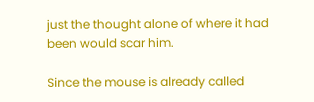just the thought alone of where it had been would scar him.

Since the mouse is already called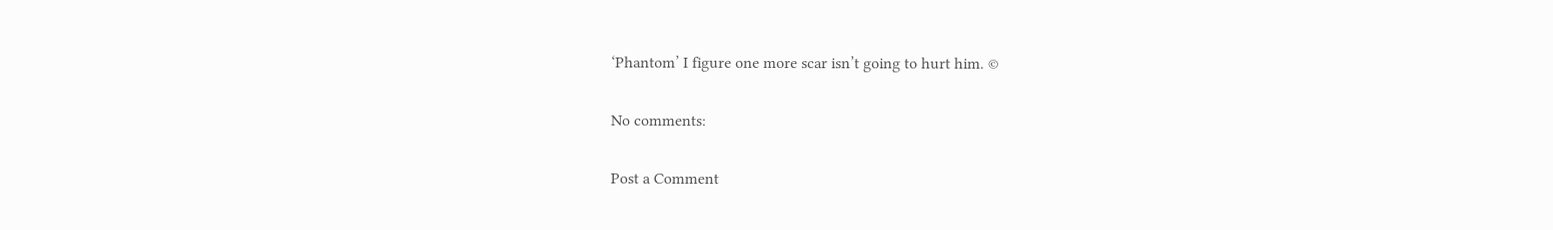‘Phantom’ I figure one more scar isn’t going to hurt him. ©

No comments:

Post a Comment